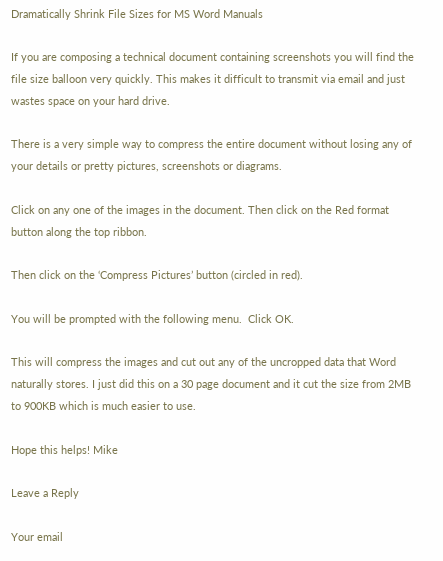Dramatically Shrink File Sizes for MS Word Manuals

If you are composing a technical document containing screenshots you will find the file size balloon very quickly. This makes it difficult to transmit via email and just wastes space on your hard drive.

There is a very simple way to compress the entire document without losing any of your details or pretty pictures, screenshots or diagrams.

Click on any one of the images in the document. Then click on the Red format button along the top ribbon.

Then click on the ‘Compress Pictures’ button (circled in red).

You will be prompted with the following menu.  Click OK.

This will compress the images and cut out any of the uncropped data that Word naturally stores. I just did this on a 30 page document and it cut the size from 2MB to 900KB which is much easier to use.

Hope this helps! Mike

Leave a Reply

Your email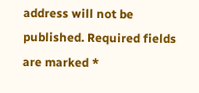address will not be published. Required fields are marked *